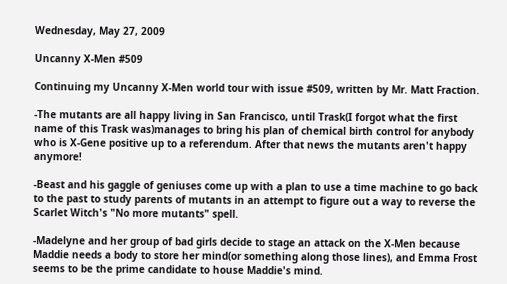Wednesday, May 27, 2009

Uncanny X-Men #509

Continuing my Uncanny X-Men world tour with issue #509, written by Mr. Matt Fraction.

-The mutants are all happy living in San Francisco, until Trask(I forgot what the first name of this Trask was)manages to bring his plan of chemical birth control for anybody who is X-Gene positive up to a referendum. After that news the mutants aren't happy anymore!

-Beast and his gaggle of geniuses come up with a plan to use a time machine to go back to the past to study parents of mutants in an attempt to figure out a way to reverse the Scarlet Witch's "No more mutants" spell.

-Madelyne and her group of bad girls decide to stage an attack on the X-Men because Maddie needs a body to store her mind(or something along those lines), and Emma Frost seems to be the prime candidate to house Maddie's mind.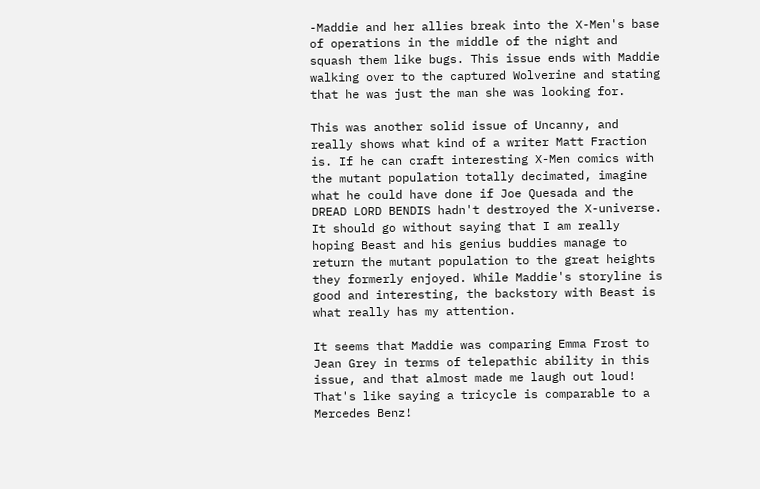-Maddie and her allies break into the X-Men's base of operations in the middle of the night and squash them like bugs. This issue ends with Maddie walking over to the captured Wolverine and stating that he was just the man she was looking for.

This was another solid issue of Uncanny, and really shows what kind of a writer Matt Fraction is. If he can craft interesting X-Men comics with the mutant population totally decimated, imagine what he could have done if Joe Quesada and the DREAD LORD BENDIS hadn't destroyed the X-universe. It should go without saying that I am really hoping Beast and his genius buddies manage to return the mutant population to the great heights they formerly enjoyed. While Maddie's storyline is good and interesting, the backstory with Beast is what really has my attention.

It seems that Maddie was comparing Emma Frost to Jean Grey in terms of telepathic ability in this issue, and that almost made me laugh out loud! That's like saying a tricycle is comparable to a Mercedes Benz!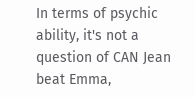In terms of psychic ability, it's not a question of CAN Jean beat Emma,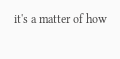it's a matter of how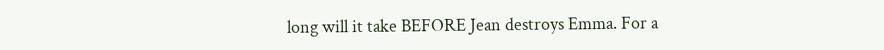long will it take BEFORE Jean destroys Emma. For a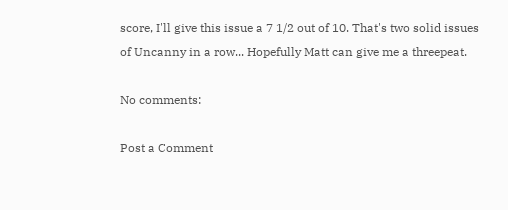score, I'll give this issue a 7 1/2 out of 10. That's two solid issues of Uncanny in a row... Hopefully Matt can give me a threepeat.

No comments:

Post a Comment